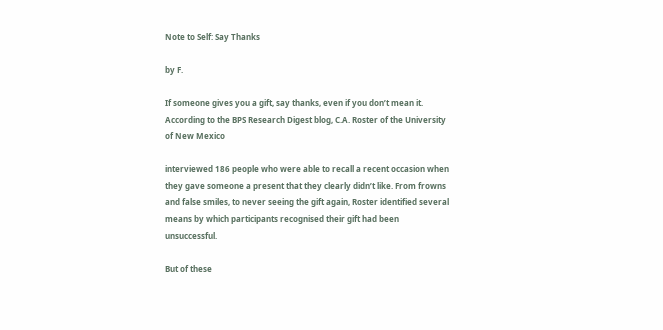Note to Self: Say Thanks

by F.

If someone gives you a gift, say thanks, even if you don’t mean it. According to the BPS Research Digest blog, C.A. Roster of the University of New Mexico

interviewed 186 people who were able to recall a recent occasion when they gave someone a present that they clearly didn’t like. From frowns and false smiles, to never seeing the gift again, Roster identified several means by which participants recognised their gift had been unsuccessful.

But of these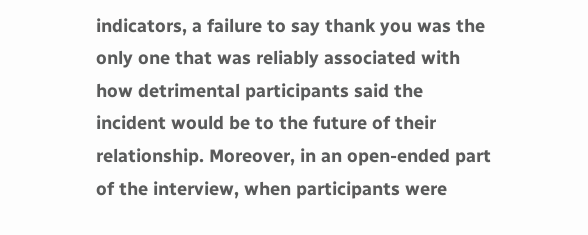indicators, a failure to say thank you was the only one that was reliably associated with how detrimental participants said the incident would be to the future of their relationship. Moreover, in an open-ended part of the interview, when participants were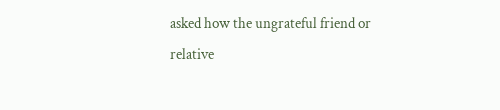asked how the ungrateful friend or relative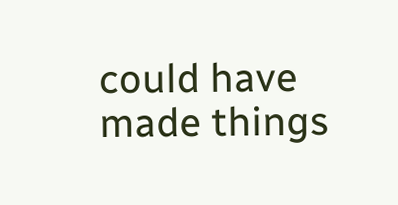could have made things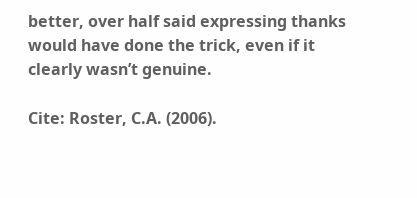better, over half said expressing thanks would have done the trick, even if it clearly wasn’t genuine.

Cite: Roster, C.A. (2006).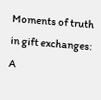Moments of truth in gift exchanges: A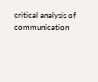critical analysis of communication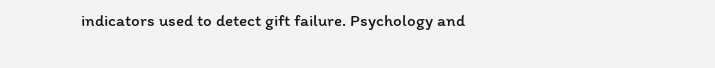indicators used to detect gift failure. Psychology and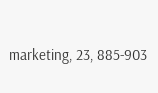marketing, 23, 885-903